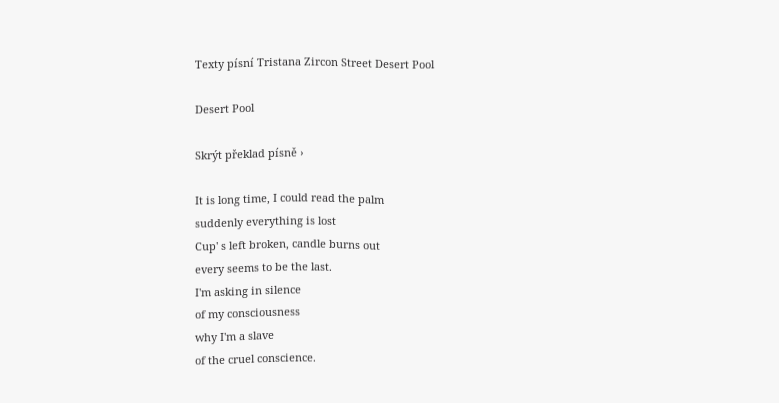Texty písní Tristana Zircon Street Desert Pool

Desert Pool

Skrýt překlad písně ›

It is long time, I could read the palm
suddenly everything is lost
Cup' s left broken, candle burns out
every seems to be the last.
I'm asking in silence
of my consciousness
why I'm a slave
of the cruel conscience.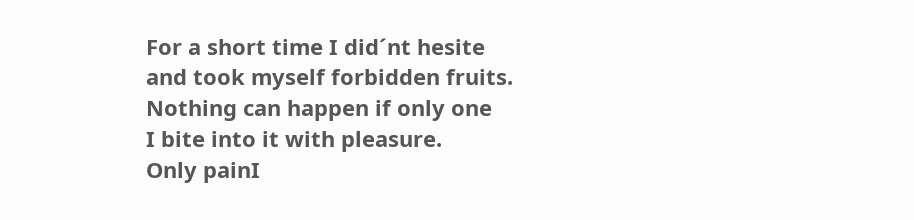For a short time I did´nt hesite
and took myself forbidden fruits.
Nothing can happen if only one
I bite into it with pleasure.
Only painI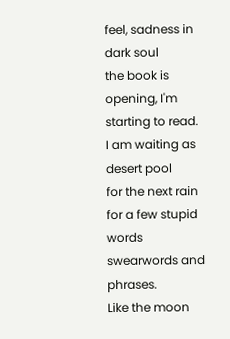feel, sadness in dark soul
the book is opening, I'm starting to read.
I am waiting as desert pool
for the next rain
for a few stupid words
swearwords and phrases.
Like the moon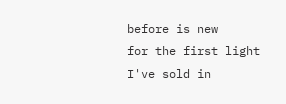before is new
for the first light
I've sold in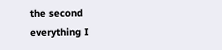the second
everything I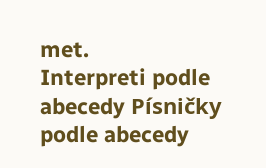met.
Interpreti podle abecedy Písničky podle abecedy